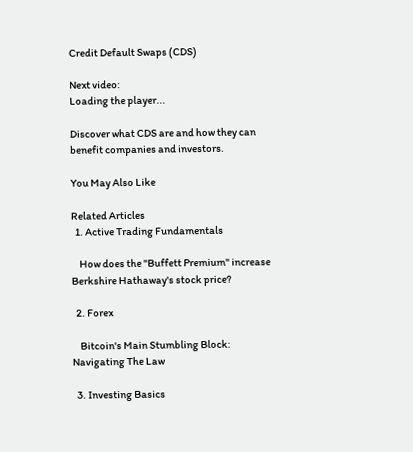Credit Default Swaps (CDS)

Next video:
Loading the player...

Discover what CDS are and how they can benefit companies and investors.

You May Also Like

Related Articles
  1. Active Trading Fundamentals

    How does the "Buffett Premium" increase Berkshire Hathaway's stock price?

  2. Forex

    Bitcoin's Main Stumbling Block: Navigating The Law

  3. Investing Basics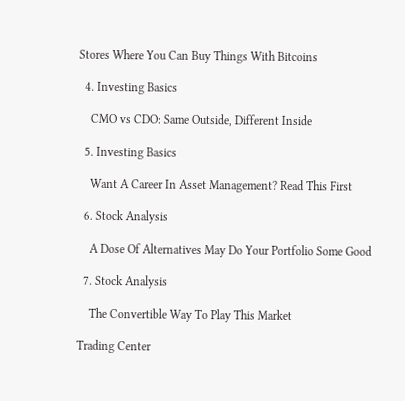Stores Where You Can Buy Things With Bitcoins

  4. Investing Basics

    CMO vs CDO: Same Outside, Different Inside

  5. Investing Basics

    Want A Career In Asset Management? Read This First

  6. Stock Analysis

    A Dose Of Alternatives May Do Your Portfolio Some Good

  7. Stock Analysis

    The Convertible Way To Play This Market

Trading Center